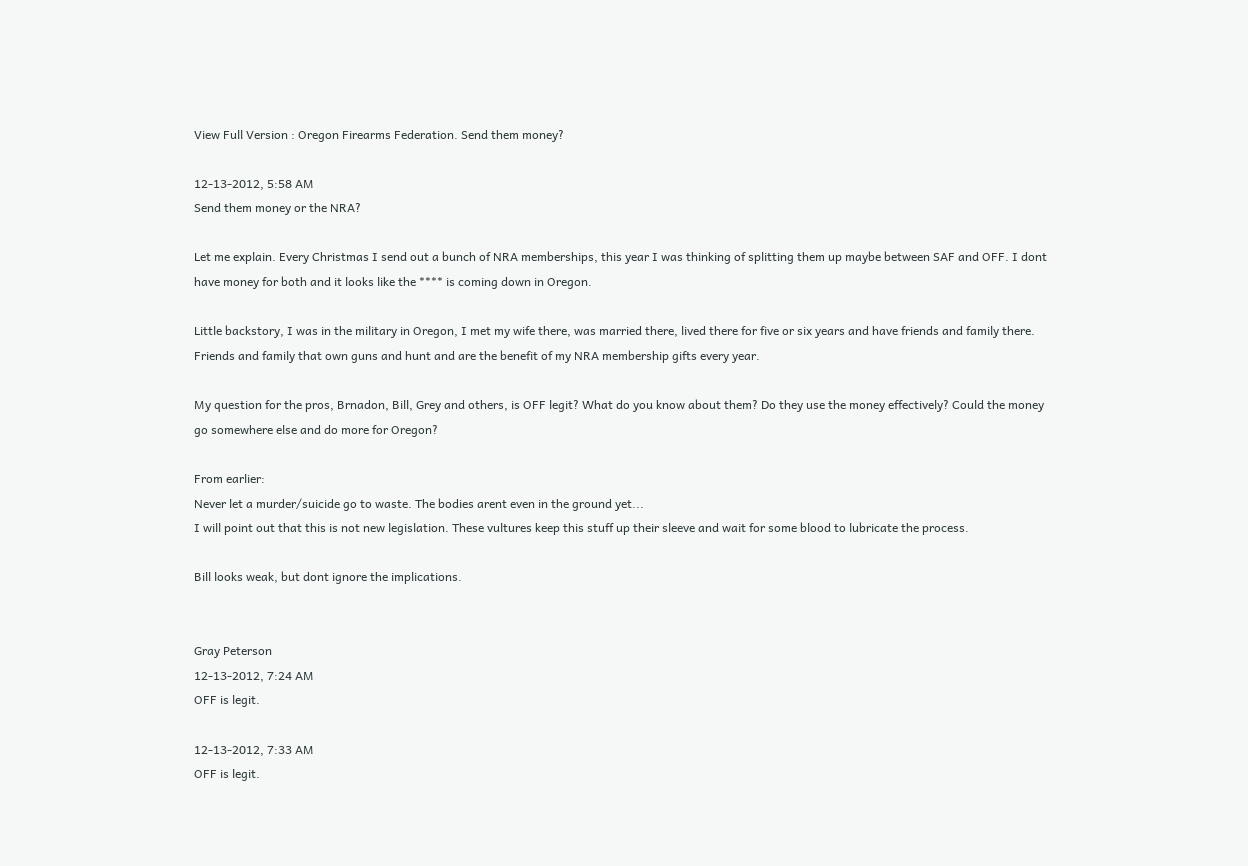View Full Version : Oregon Firearms Federation. Send them money?

12-13-2012, 5:58 AM
Send them money or the NRA?

Let me explain. Every Christmas I send out a bunch of NRA memberships, this year I was thinking of splitting them up maybe between SAF and OFF. I dont have money for both and it looks like the **** is coming down in Oregon.

Little backstory, I was in the military in Oregon, I met my wife there, was married there, lived there for five or six years and have friends and family there. Friends and family that own guns and hunt and are the benefit of my NRA membership gifts every year.

My question for the pros, Brnadon, Bill, Grey and others, is OFF legit? What do you know about them? Do they use the money effectively? Could the money go somewhere else and do more for Oregon?

From earlier:
Never let a murder/suicide go to waste. The bodies arent even in the ground yet...
I will point out that this is not new legislation. These vultures keep this stuff up their sleeve and wait for some blood to lubricate the process.

Bill looks weak, but dont ignore the implications.


Gray Peterson
12-13-2012, 7:24 AM
OFF is legit.

12-13-2012, 7:33 AM
OFF is legit.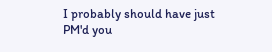I probably should have just PM'd you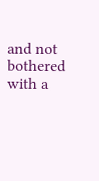and not bothered with a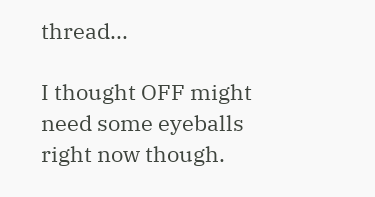thread...

I thought OFF might need some eyeballs right now though.